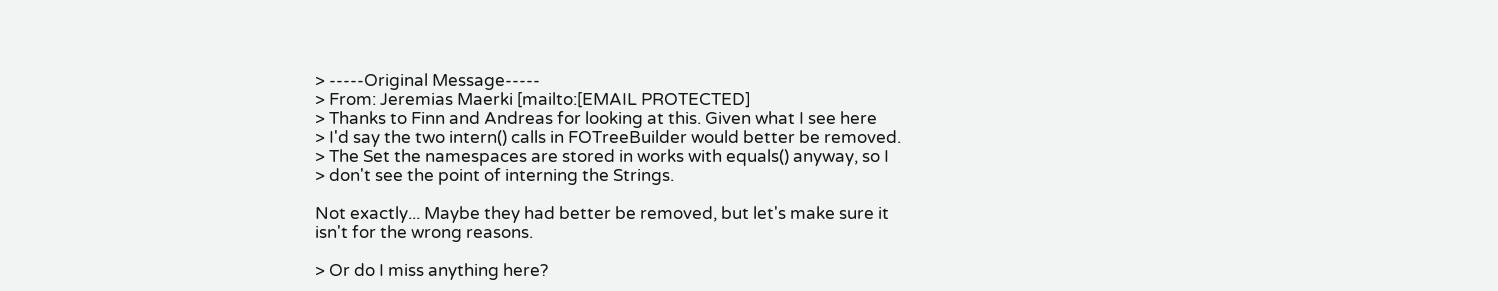> -----Original Message-----
> From: Jeremias Maerki [mailto:[EMAIL PROTECTED]
> Thanks to Finn and Andreas for looking at this. Given what I see here
> I'd say the two intern() calls in FOTreeBuilder would better be removed.
> The Set the namespaces are stored in works with equals() anyway, so I
> don't see the point of interning the Strings.

Not exactly... Maybe they had better be removed, but let's make sure it
isn't for the wrong reasons.

> Or do I miss anything here?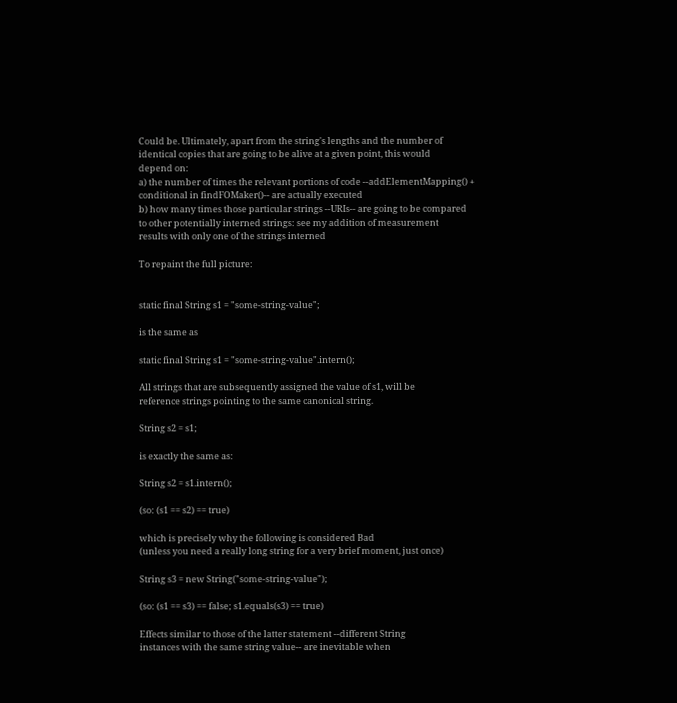Could be. Ultimately, apart from the string's lengths and the number of
identical copies that are going to be alive at a given point, this would
depend on:
a) the number of times the relevant portions of code --addElementMapping() +
conditional in findFOMaker()-- are actually executed
b) how many times those particular strings --URIs-- are going to be compared
to other potentially interned strings: see my addition of measurement
results with only one of the strings interned

To repaint the full picture:


static final String s1 = "some-string-value";

is the same as

static final String s1 = "some-string-value".intern();

All strings that are subsequently assigned the value of s1, will be
reference strings pointing to the same canonical string.

String s2 = s1;

is exactly the same as:

String s2 = s1.intern();

(so: (s1 == s2) == true)

which is precisely why the following is considered Bad
(unless you need a really long string for a very brief moment, just once)

String s3 = new String("some-string-value");

(so: (s1 == s3) == false; s1.equals(s3) == true)

Effects similar to those of the latter statement --different String
instances with the same string value-- are inevitable when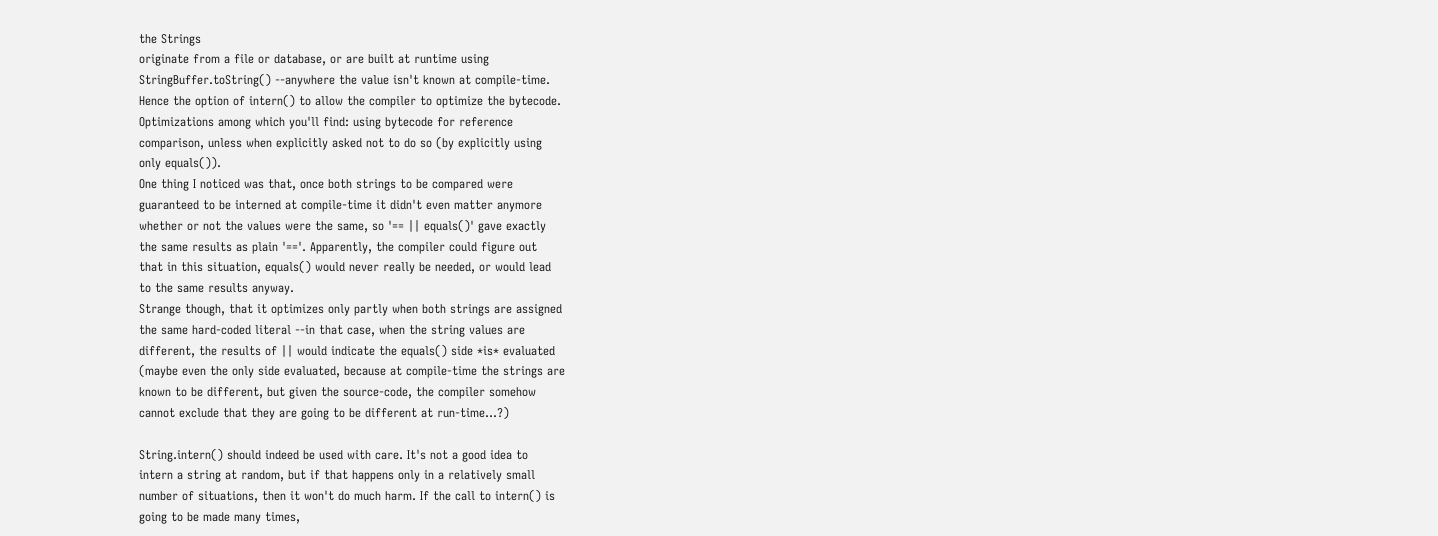the Strings
originate from a file or database, or are built at runtime using
StringBuffer.toString() --anywhere the value isn't known at compile-time.
Hence the option of intern() to allow the compiler to optimize the bytecode.
Optimizations among which you'll find: using bytecode for reference
comparison, unless when explicitly asked not to do so (by explicitly using
only equals()).
One thing I noticed was that, once both strings to be compared were
guaranteed to be interned at compile-time it didn't even matter anymore
whether or not the values were the same, so '== || equals()' gave exactly
the same results as plain '=='. Apparently, the compiler could figure out
that in this situation, equals() would never really be needed, or would lead
to the same results anyway.
Strange though, that it optimizes only partly when both strings are assigned
the same hard-coded literal --in that case, when the string values are
different, the results of || would indicate the equals() side *is* evaluated
(maybe even the only side evaluated, because at compile-time the strings are
known to be different, but given the source-code, the compiler somehow
cannot exclude that they are going to be different at run-time...?)

String.intern() should indeed be used with care. It's not a good idea to
intern a string at random, but if that happens only in a relatively small
number of situations, then it won't do much harm. If the call to intern() is
going to be made many times,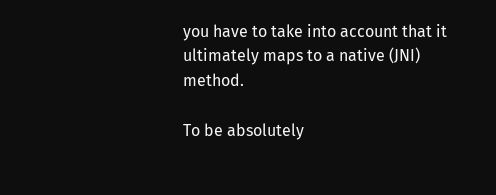you have to take into account that it
ultimately maps to a native (JNI) method.

To be absolutely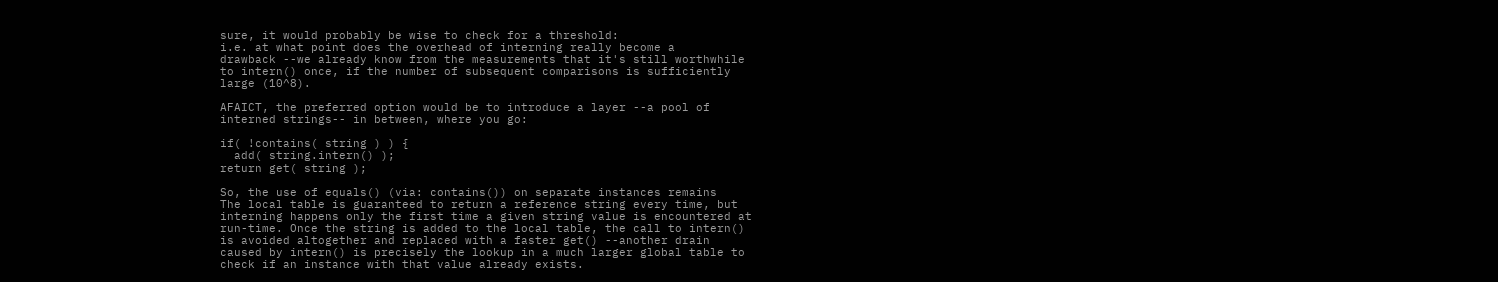sure, it would probably be wise to check for a threshold:
i.e. at what point does the overhead of interning really become a
drawback --we already know from the measurements that it's still worthwhile
to intern() once, if the number of subsequent comparisons is sufficiently
large (10^8).

AFAICT, the preferred option would be to introduce a layer --a pool of
interned strings-- in between, where you go:

if( !contains( string ) ) {
  add( string.intern() );
return get( string );

So, the use of equals() (via: contains()) on separate instances remains
The local table is guaranteed to return a reference string every time, but
interning happens only the first time a given string value is encountered at
run-time. Once the string is added to the local table, the call to intern()
is avoided altogether and replaced with a faster get() --another drain
caused by intern() is precisely the lookup in a much larger global table to
check if an instance with that value already exists.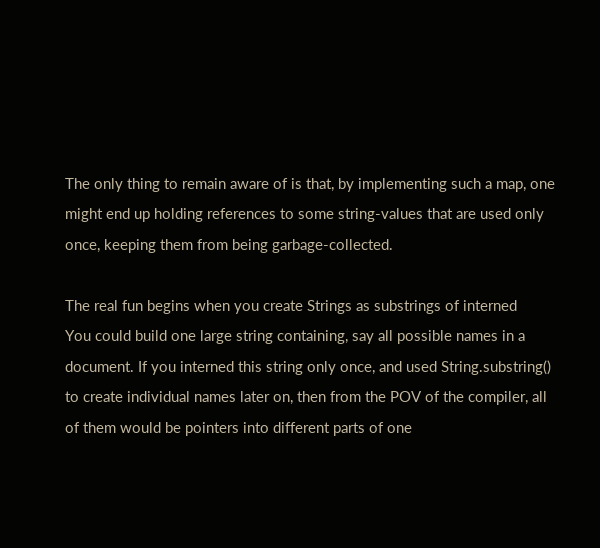The only thing to remain aware of is that, by implementing such a map, one
might end up holding references to some string-values that are used only
once, keeping them from being garbage-collected.

The real fun begins when you create Strings as substrings of interned
You could build one large string containing, say all possible names in a
document. If you interned this string only once, and used String.substring()
to create individual names later on, then from the POV of the compiler, all
of them would be pointers into different parts of one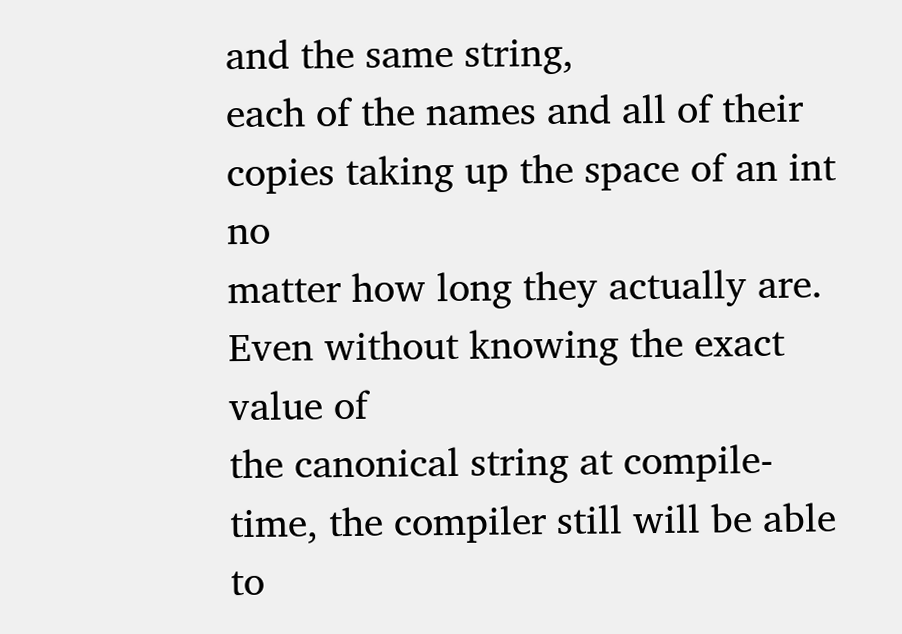and the same string,
each of the names and all of their copies taking up the space of an int no
matter how long they actually are. Even without knowing the exact value of
the canonical string at compile-time, the compiler still will be able to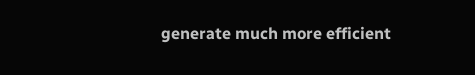generate much more efficient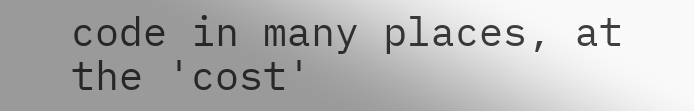code in many places, at the 'cost'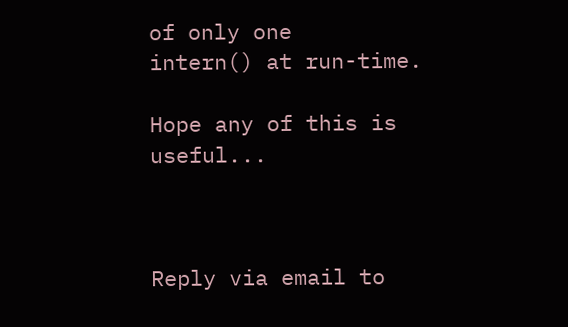of only one
intern() at run-time.

Hope any of this is useful...



Reply via email to